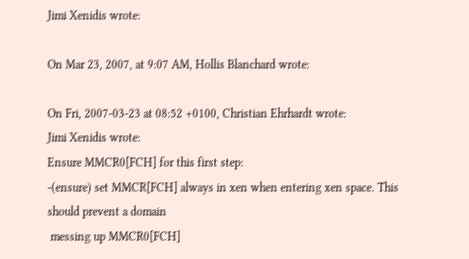Jimi Xenidis wrote:

On Mar 23, 2007, at 9:07 AM, Hollis Blanchard wrote:

On Fri, 2007-03-23 at 08:52 +0100, Christian Ehrhardt wrote:
Jimi Xenidis wrote:
Ensure MMCR0[FCH] for this first step:
-(ensure) set MMCR[FCH] always in xen when entering xen space. This
should prevent a domain
 messing up MMCR0[FCH]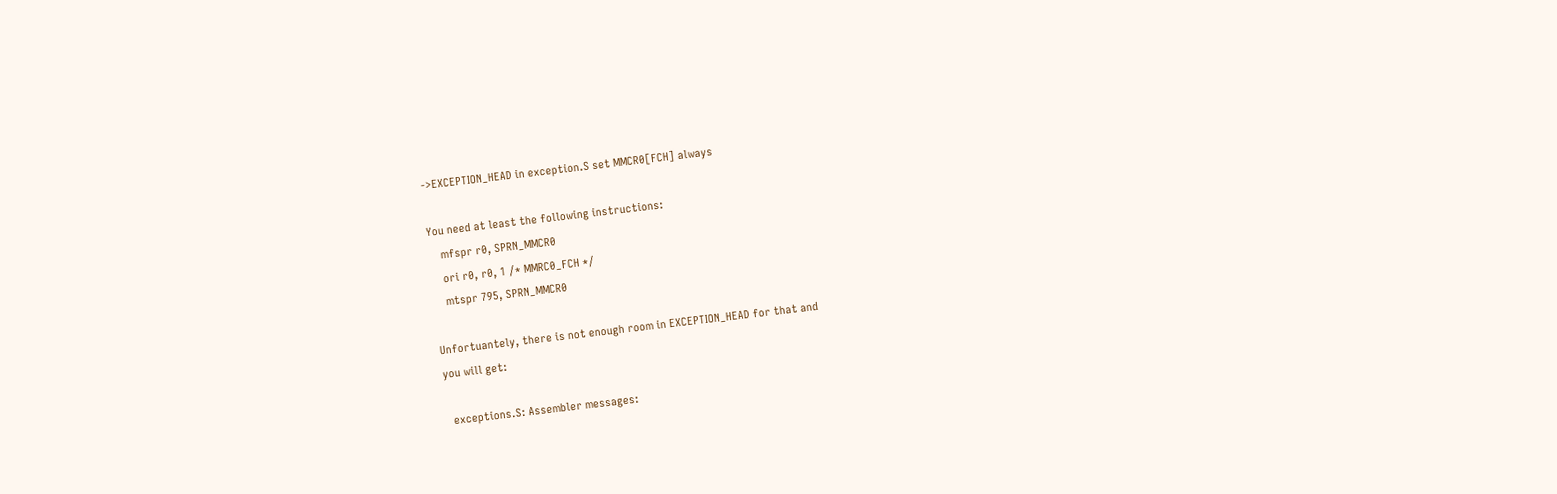->EXCEPTION_HEAD in exception.S set MMCR0[FCH] always

You need at least the following instructions:
    mfspr r0, SPRN_MMCR0
    ori r0, r0, 1 /* MMRC0_FCH */
    mtspr 795, SPRN_MMCR0

Unfortuantely, there is not enough room in EXCEPTION_HEAD for that and
you will get:

  exceptions.S: Assembler messages: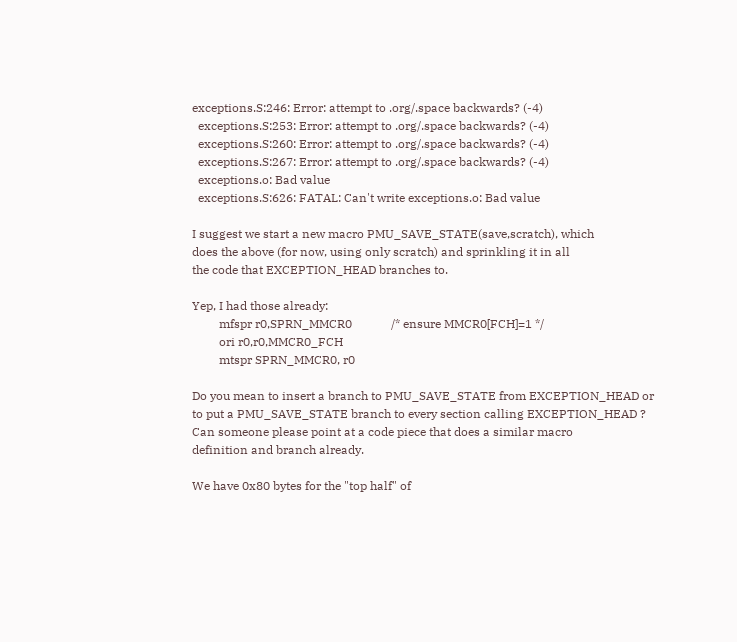exceptions.S:246: Error: attempt to .org/.space backwards? (-4)
  exceptions.S:253: Error: attempt to .org/.space backwards? (-4)
  exceptions.S:260: Error: attempt to .org/.space backwards? (-4)
  exceptions.S:267: Error: attempt to .org/.space backwards? (-4)
  exceptions.o: Bad value
  exceptions.S:626: FATAL: Can't write exceptions.o: Bad value

I suggest we start a new macro PMU_SAVE_STATE(save,scratch), which
does the above (for now, using only scratch) and sprinkling it in all
the code that EXCEPTION_HEAD branches to.

Yep, I had those already:
         mfspr r0,SPRN_MMCR0             /* ensure MMCR0[FCH]=1 */
         ori r0,r0,MMCR0_FCH
         mtspr SPRN_MMCR0, r0

Do you mean to insert a branch to PMU_SAVE_STATE from EXCEPTION_HEAD or
to put a PMU_SAVE_STATE branch to every section calling EXCEPTION_HEAD ?
Can someone please point at a code piece that does a similar macro
definition and branch already.

We have 0x80 bytes for the "top half" of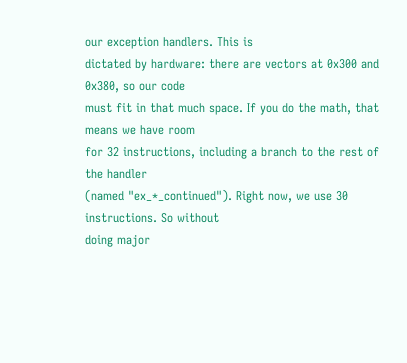our exception handlers. This is
dictated by hardware: there are vectors at 0x300 and 0x380, so our code
must fit in that much space. If you do the math, that means we have room
for 32 instructions, including a branch to the rest of the handler
(named "ex_*_continued"). Right now, we use 30 instructions. So without
doing major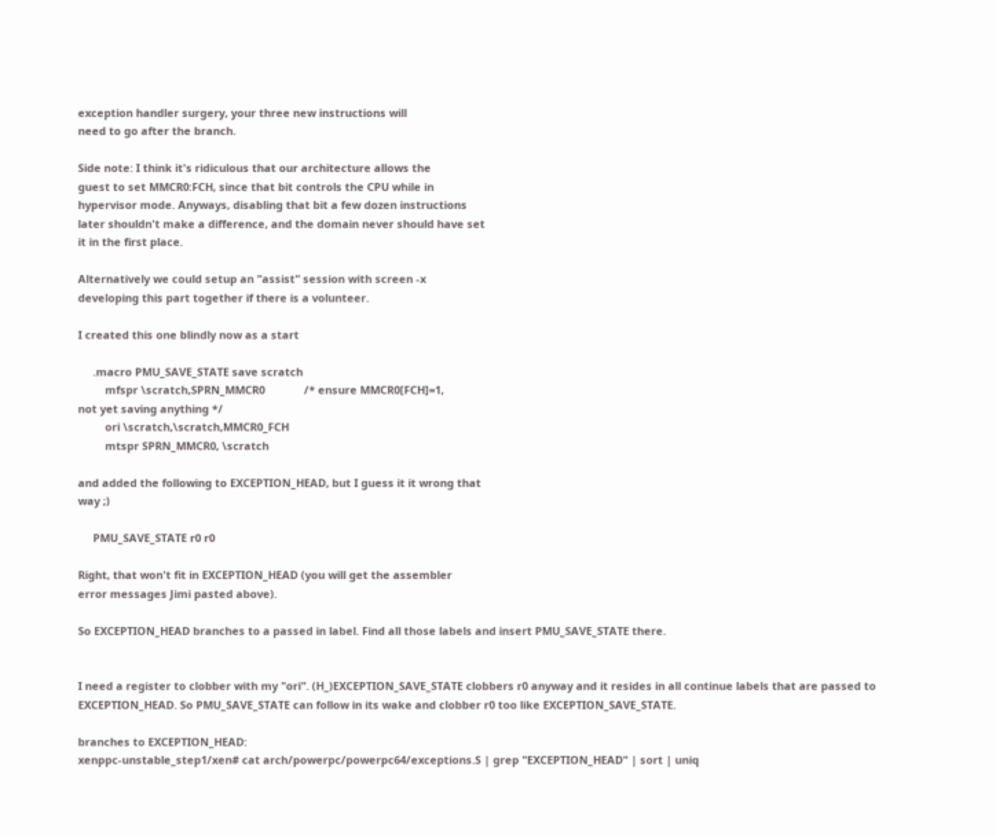exception handler surgery, your three new instructions will
need to go after the branch.

Side note: I think it's ridiculous that our architecture allows the
guest to set MMCR0:FCH, since that bit controls the CPU while in
hypervisor mode. Anyways, disabling that bit a few dozen instructions
later shouldn't make a difference, and the domain never should have set
it in the first place.

Alternatively we could setup an "assist" session with screen -x
developing this part together if there is a volunteer.

I created this one blindly now as a start

     .macro PMU_SAVE_STATE save scratch
         mfspr \scratch,SPRN_MMCR0             /* ensure MMCR0[FCH]=1,
not yet saving anything */
         ori \scratch,\scratch,MMCR0_FCH
         mtspr SPRN_MMCR0, \scratch

and added the following to EXCEPTION_HEAD, but I guess it it wrong that
way ;)

     PMU_SAVE_STATE r0 r0

Right, that won't fit in EXCEPTION_HEAD (you will get the assembler
error messages Jimi pasted above).

So EXCEPTION_HEAD branches to a passed in label. Find all those labels and insert PMU_SAVE_STATE there.


I need a register to clobber with my "ori". (H_)EXCEPTION_SAVE_STATE clobbers r0 anyway and it resides in all continue labels that are passed to EXCEPTION_HEAD. So PMU_SAVE_STATE can follow in its wake and clobber r0 too like EXCEPTION_SAVE_STATE.

branches to EXCEPTION_HEAD:
xenppc-unstable_step1/xen# cat arch/powerpc/powerpc64/exceptions.S | grep "EXCEPTION_HEAD" | sort | uniq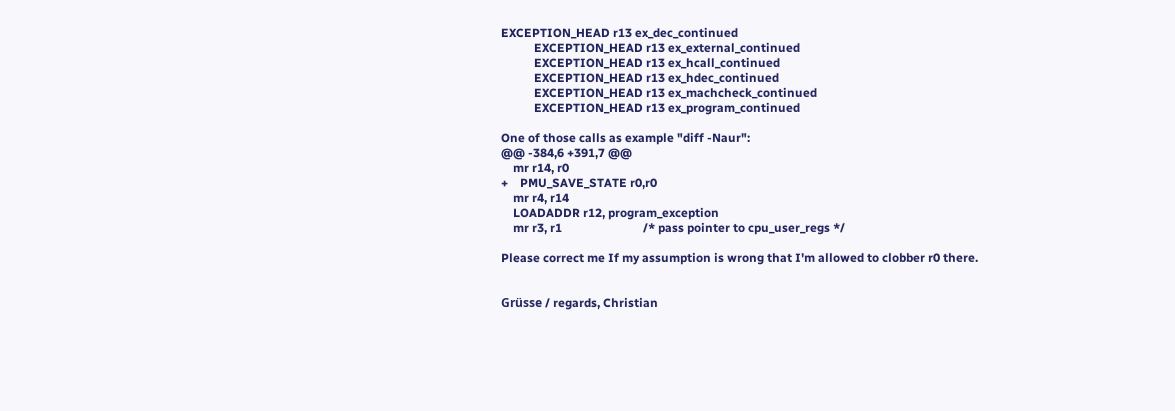EXCEPTION_HEAD r13 ex_dec_continued
           EXCEPTION_HEAD r13 ex_external_continued
           EXCEPTION_HEAD r13 ex_hcall_continued
           EXCEPTION_HEAD r13 ex_hdec_continued
           EXCEPTION_HEAD r13 ex_machcheck_continued
           EXCEPTION_HEAD r13 ex_program_continued

One of those calls as example "diff -Naur":
@@ -384,6 +391,7 @@
    mr r14, r0
+    PMU_SAVE_STATE r0,r0
    mr r4, r14
    LOADADDR r12, program_exception
    mr r3, r1                           /* pass pointer to cpu_user_regs */

Please correct me If my assumption is wrong that I'm allowed to clobber r0 there.


Grüsse / regards, Christian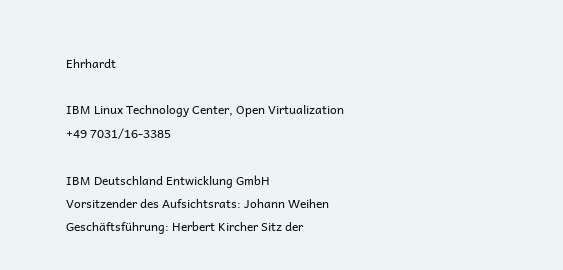Ehrhardt

IBM Linux Technology Center, Open Virtualization
+49 7031/16-3385

IBM Deutschland Entwicklung GmbH
Vorsitzender des Aufsichtsrats: Johann Weihen Geschäftsführung: Herbert Kircher Sitz der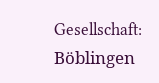Gesellschaft: Böblingen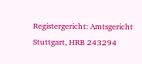Registergericht: Amtsgericht Stuttgart, HRB 243294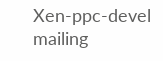Xen-ppc-devel mailing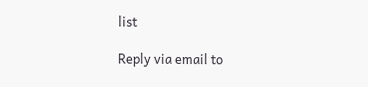list

Reply via email to